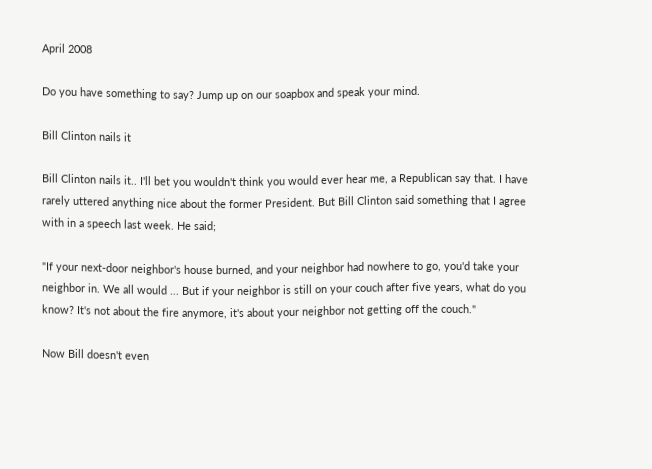April 2008

Do you have something to say? Jump up on our soapbox and speak your mind.

Bill Clinton nails it

Bill Clinton nails it.. I'll bet you wouldn't think you would ever hear me, a Republican say that. I have rarely uttered anything nice about the former President. But Bill Clinton said something that I agree with in a speech last week. He said;

"If your next-door neighbor's house burned, and your neighbor had nowhere to go, you'd take your neighbor in. We all would ... But if your neighbor is still on your couch after five years, what do you know? It's not about the fire anymore, it's about your neighbor not getting off the couch."

Now Bill doesn't even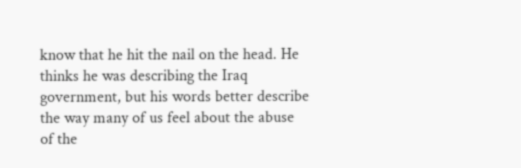know that he hit the nail on the head. He thinks he was describing the Iraq government, but his words better describe the way many of us feel about the abuse of the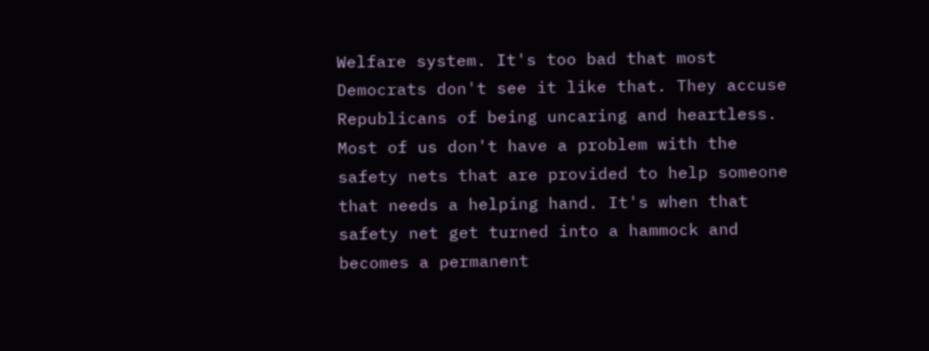Welfare system. It's too bad that most Democrats don't see it like that. They accuse Republicans of being uncaring and heartless. Most of us don't have a problem with the safety nets that are provided to help someone that needs a helping hand. It's when that safety net get turned into a hammock and becomes a permanent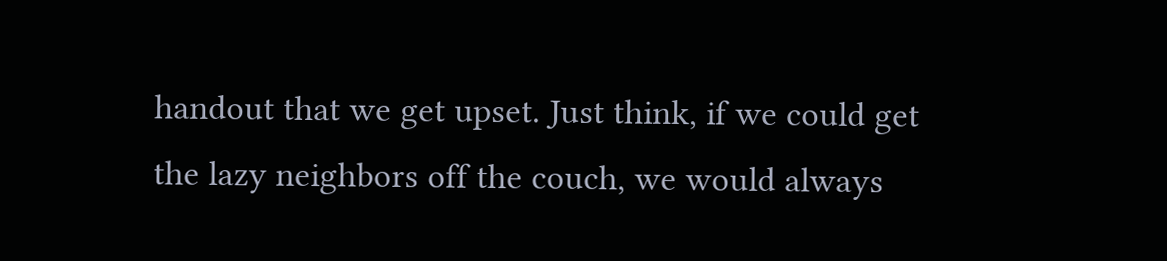handout that we get upset. Just think, if we could get the lazy neighbors off the couch, we would always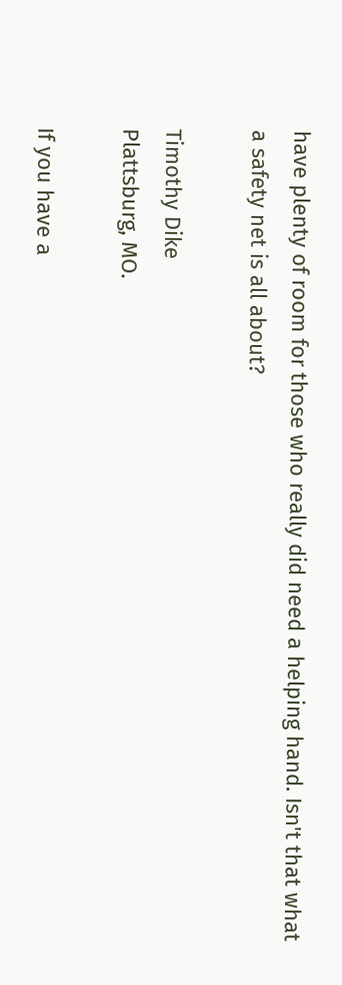have plenty of room for those who really did need a helping hand. Isn't that what a safety net is all about?

Timothy Dike
Plattsburg, MO.

If you have a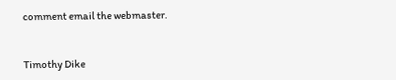comment email the webmaster.


Timothy Dike